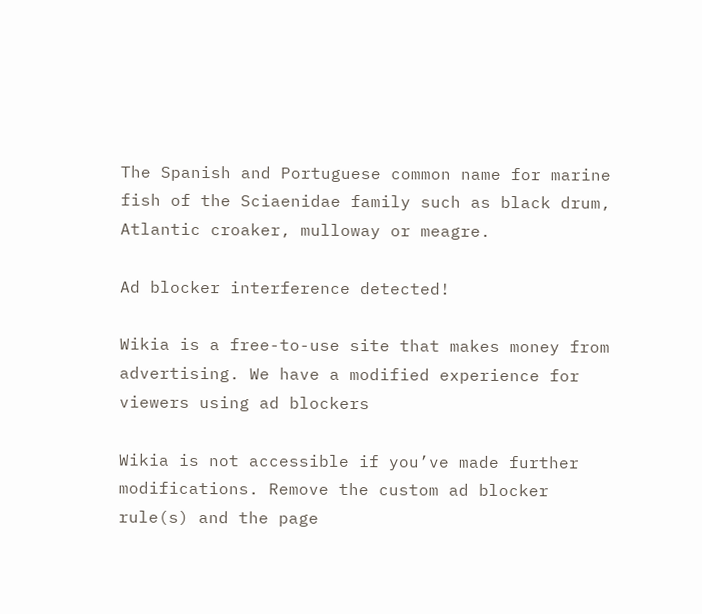The Spanish and Portuguese common name for marine fish of the Sciaenidae family such as black drum, Atlantic croaker, mulloway or meagre.

Ad blocker interference detected!

Wikia is a free-to-use site that makes money from advertising. We have a modified experience for viewers using ad blockers

Wikia is not accessible if you’ve made further modifications. Remove the custom ad blocker rule(s) and the page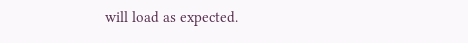will load as expected.